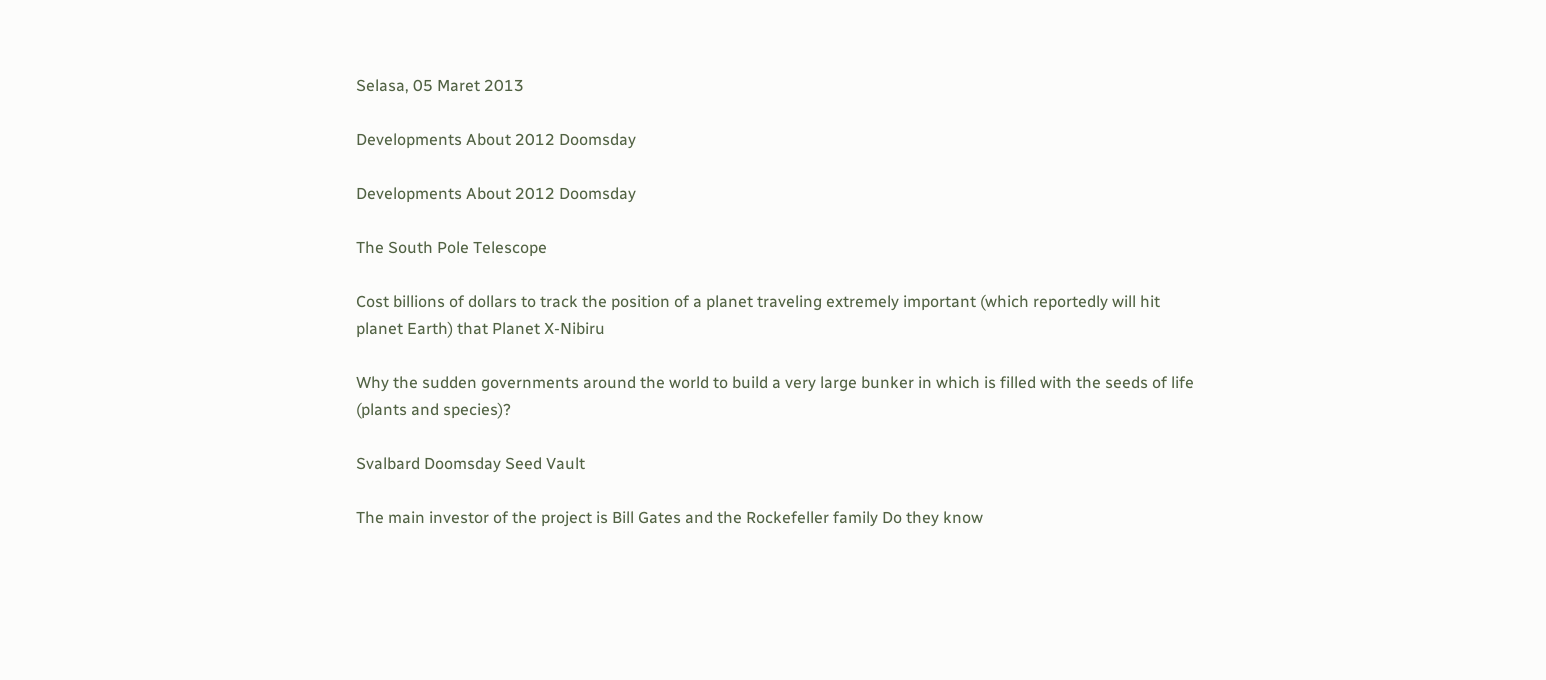Selasa, 05 Maret 2013

Developments About 2012 Doomsday

Developments About 2012 Doomsday

The South Pole Telescope

Cost billions of dollars to track the position of a planet traveling extremely important (which reportedly will hit planet Earth) that Planet X-Nibiru

Why the sudden governments around the world to build a very large bunker in which is filled with the seeds of life (plants and species)?

Svalbard Doomsday Seed Vault

The main investor of the project is Bill Gates and the Rockefeller family Do they know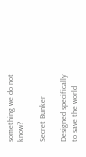something we do not know?

Secret Bunker

Designed specifically to save the world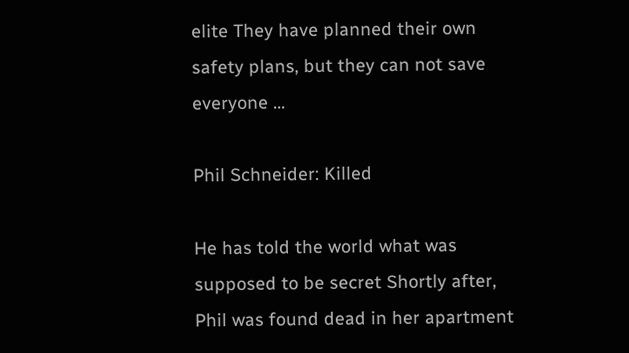elite They have planned their own safety plans, but they can not save everyone ...

Phil Schneider: Killed

He has told the world what was supposed to be secret Shortly after, Phil was found dead in her apartment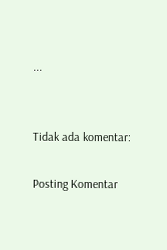...


Tidak ada komentar:

Posting Komentar